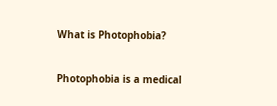What is Photophobia?

Photophobia is a medical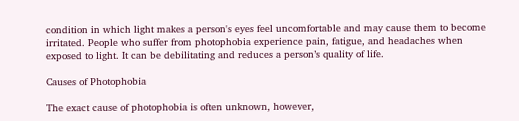condition in which light makes a person's eyes feel uncomfortable and may cause them to become irritated. People who suffer from photophobia experience pain, fatigue, and headaches when exposed to light. It can be debilitating and reduces a person’s quality of life.

Causes of Photophobia

The exact cause of photophobia is often unknown, however,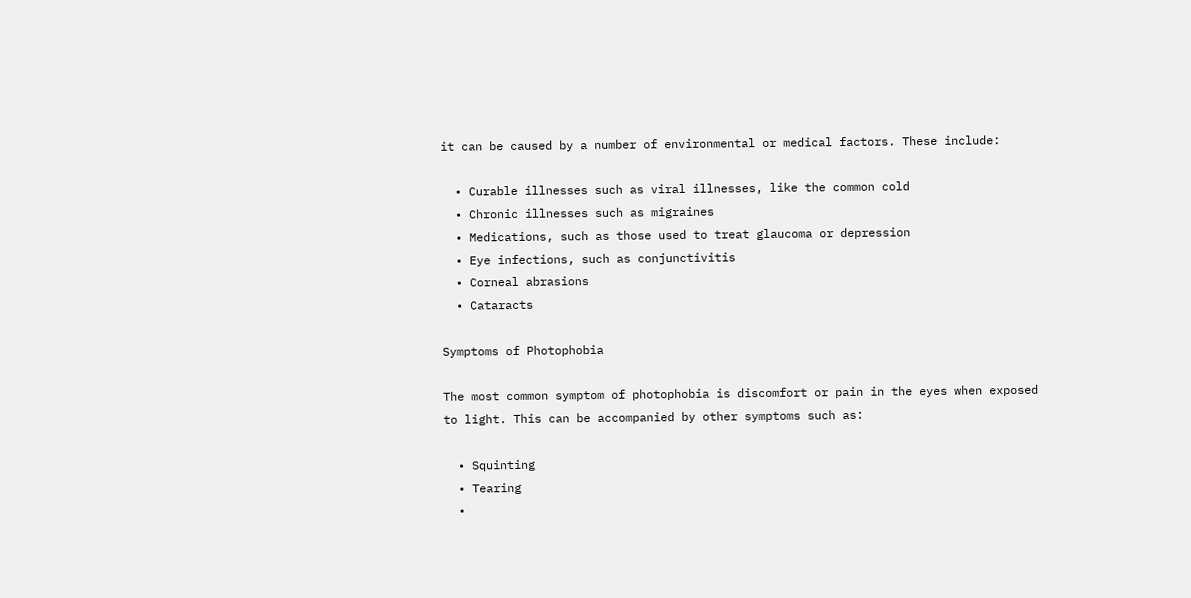it can be caused by a number of environmental or medical factors. These include:

  • Curable illnesses such as viral illnesses, like the common cold
  • Chronic illnesses such as migraines
  • Medications, such as those used to treat glaucoma or depression
  • Eye infections, such as conjunctivitis
  • Corneal abrasions
  • Cataracts

Symptoms of Photophobia

The most common symptom of photophobia is discomfort or pain in the eyes when exposed to light. This can be accompanied by other symptoms such as:

  • Squinting
  • Tearing
  •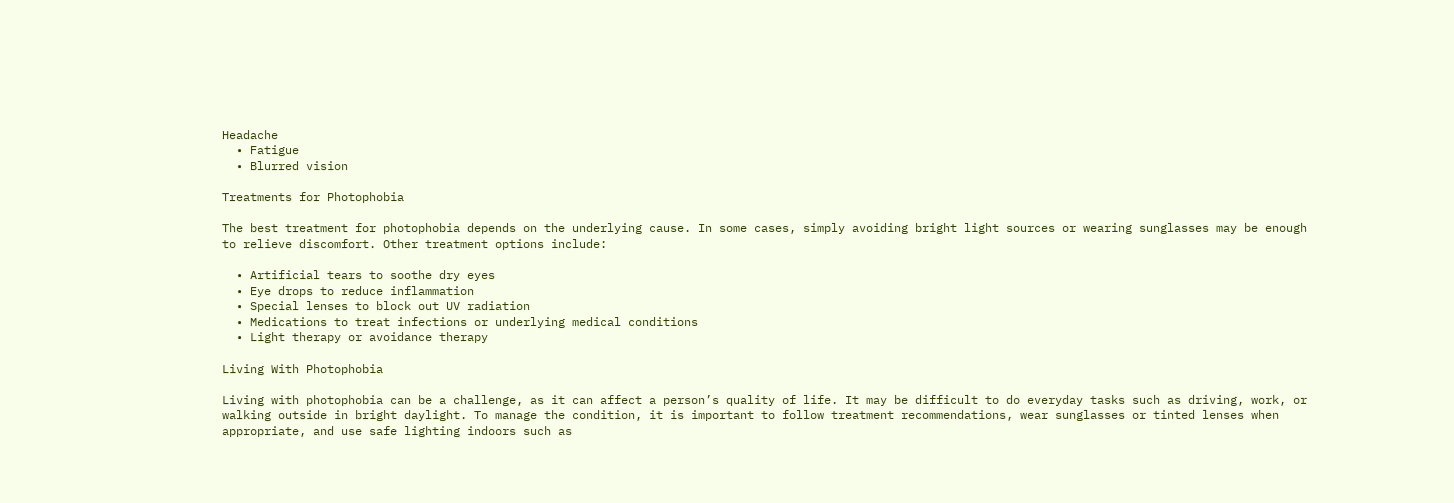Headache
  • Fatigue
  • Blurred vision

Treatments for Photophobia

The best treatment for photophobia depends on the underlying cause. In some cases, simply avoiding bright light sources or wearing sunglasses may be enough to relieve discomfort. Other treatment options include:

  • Artificial tears to soothe dry eyes
  • Eye drops to reduce inflammation
  • Special lenses to block out UV radiation
  • Medications to treat infections or underlying medical conditions
  • Light therapy or avoidance therapy

Living With Photophobia

Living with photophobia can be a challenge, as it can affect a person’s quality of life. It may be difficult to do everyday tasks such as driving, work, or walking outside in bright daylight. To manage the condition, it is important to follow treatment recommendations, wear sunglasses or tinted lenses when appropriate, and use safe lighting indoors such as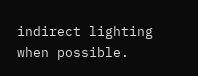indirect lighting when possible.